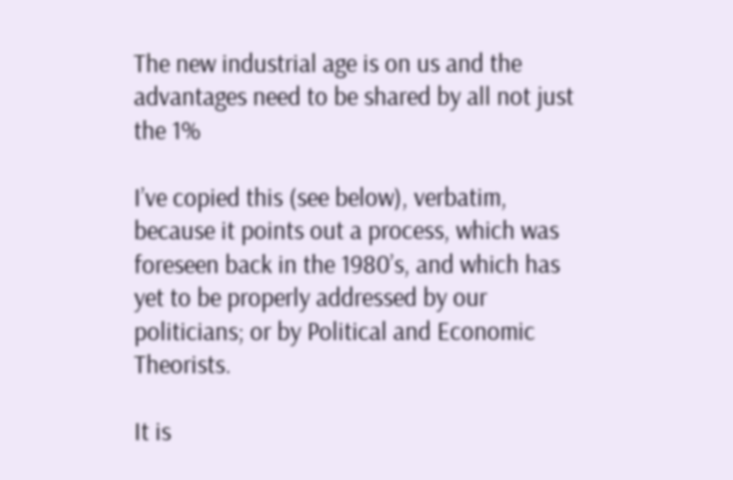The new industrial age is on us and the advantages need to be shared by all not just the 1%

I’ve copied this (see below), verbatim, because it points out a process, which was foreseen back in the 1980’s, and which has yet to be properly addressed by our politicians; or by Political and Economic Theorists.

It is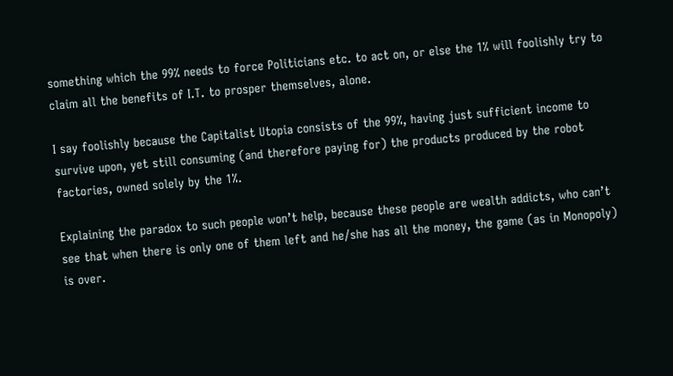something which the 99% needs to force Politicians etc. to act on, or else the 1% will foolishly try to claim all the benefits of I.T. to prosper themselves, alone.

I say foolishly because the Capitalist Utopia consists of the 99%, having just sufficient income to survive upon, yet still consuming (and therefore paying for) the products produced by the robot factories, owned solely by the 1%.

Explaining the paradox to such people won’t help, because these people are wealth addicts, who can’t see that when there is only one of them left and he/she has all the money, the game (as in Monopoly) is over.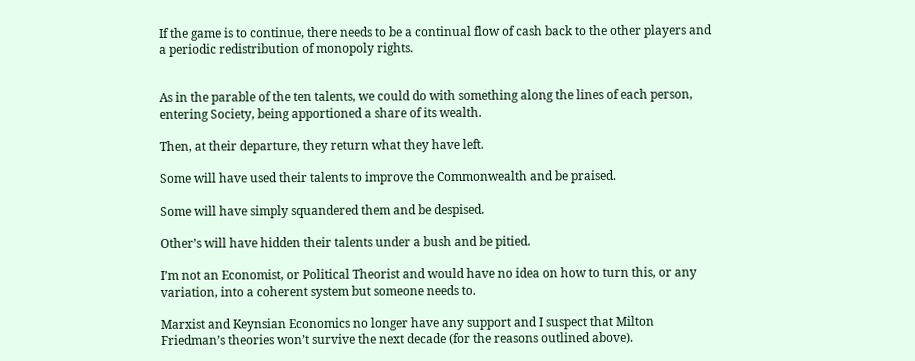If the game is to continue, there needs to be a continual flow of cash back to the other players and a periodic redistribution of monopoly rights.


As in the parable of the ten talents, we could do with something along the lines of each person, entering Society, being apportioned a share of its wealth.

Then, at their departure, they return what they have left.

Some will have used their talents to improve the Commonwealth and be praised.

Some will have simply squandered them and be despised.

Other’s will have hidden their talents under a bush and be pitied.

I’m not an Economist, or Political Theorist and would have no idea on how to turn this, or any variation, into a coherent system but someone needs to.

Marxist and Keynsian Economics no longer have any support and I suspect that Milton Friedman’s theories won’t survive the next decade (for the reasons outlined above).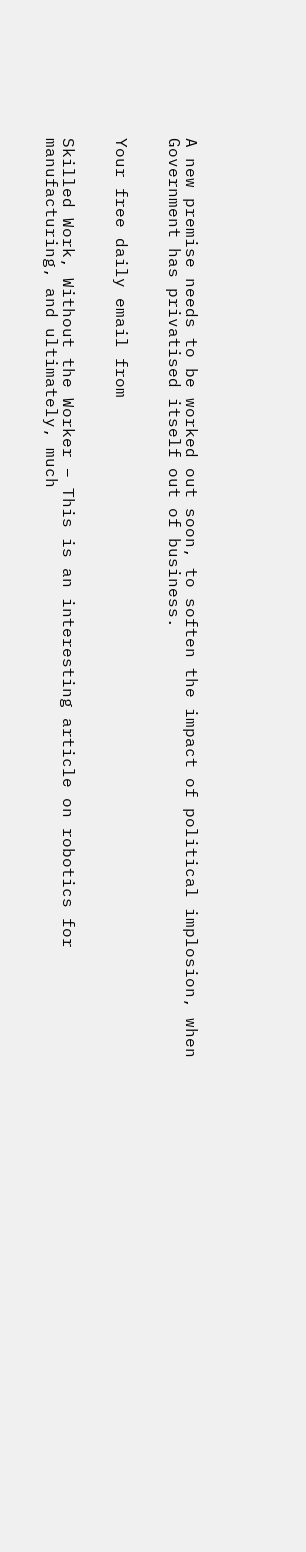A new premise needs to be worked out soon, to soften the impact of political implosion, when Government has privatised itself out of business.


Your free daily email from


Skilled Work, Without the Worker – This is an interesting article on robotics for manufacturing, and ultimately, much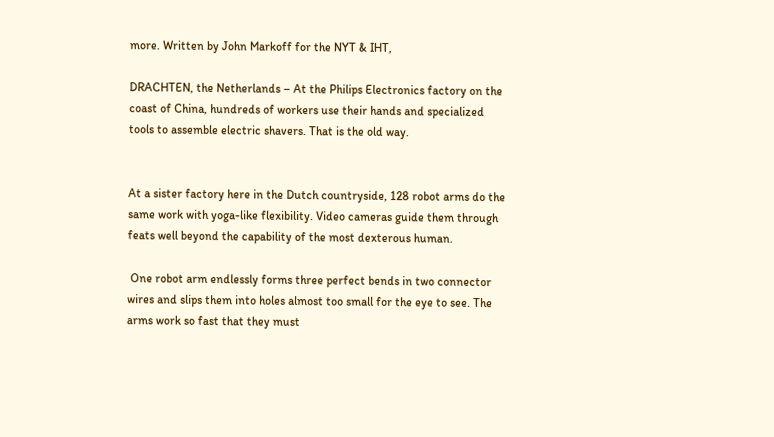more. Written by John Markoff for the NYT & IHT,

DRACHTEN, the Netherlands – At the Philips Electronics factory on the coast of China, hundreds of workers use their hands and specialized tools to assemble electric shavers. That is the old way.


At a sister factory here in the Dutch countryside, 128 robot arms do the same work with yoga-like flexibility. Video cameras guide them through feats well beyond the capability of the most dexterous human.

 One robot arm endlessly forms three perfect bends in two connector wires and slips them into holes almost too small for the eye to see. The arms work so fast that they must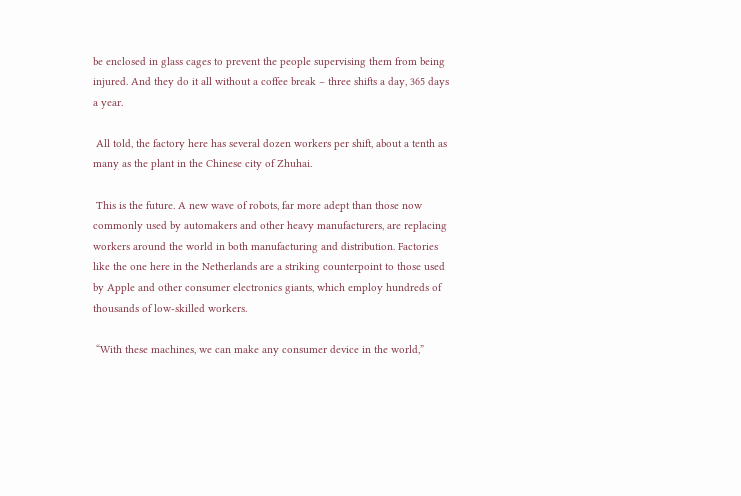be enclosed in glass cages to prevent the people supervising them from being injured. And they do it all without a coffee break – three shifts a day, 365 days a year.

 All told, the factory here has several dozen workers per shift, about a tenth as many as the plant in the Chinese city of Zhuhai.

 This is the future. A new wave of robots, far more adept than those now commonly used by automakers and other heavy manufacturers, are replacing workers around the world in both manufacturing and distribution. Factories like the one here in the Netherlands are a striking counterpoint to those used by Apple and other consumer electronics giants, which employ hundreds of thousands of low-skilled workers.

 “With these machines, we can make any consumer device in the world,”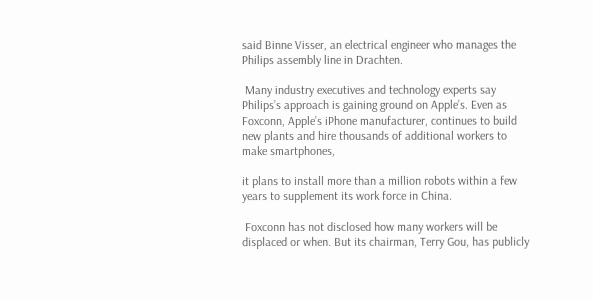said Binne Visser, an electrical engineer who manages the Philips assembly line in Drachten.

 Many industry executives and technology experts say Philips’s approach is gaining ground on Apple’s. Even as Foxconn, Apple’s iPhone manufacturer, continues to build new plants and hire thousands of additional workers to make smartphones,

it plans to install more than a million robots within a few years to supplement its work force in China.

 Foxconn has not disclosed how many workers will be displaced or when. But its chairman, Terry Gou, has publicly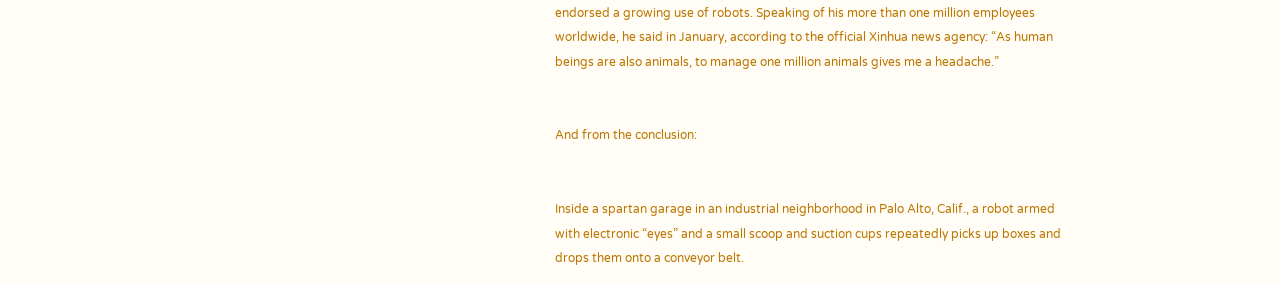endorsed a growing use of robots. Speaking of his more than one million employees worldwide, he said in January, according to the official Xinhua news agency: “As human beings are also animals, to manage one million animals gives me a headache.”


And from the conclusion:


Inside a spartan garage in an industrial neighborhood in Palo Alto, Calif., a robot armed with electronic “eyes” and a small scoop and suction cups repeatedly picks up boxes and drops them onto a conveyor belt.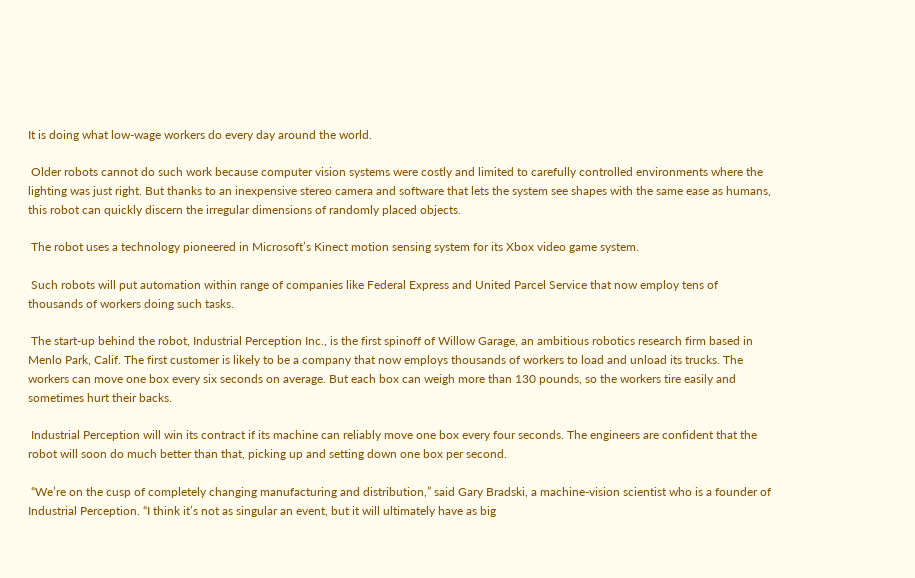It is doing what low-wage workers do every day around the world.

 Older robots cannot do such work because computer vision systems were costly and limited to carefully controlled environments where the lighting was just right. But thanks to an inexpensive stereo camera and software that lets the system see shapes with the same ease as humans, this robot can quickly discern the irregular dimensions of randomly placed objects.

 The robot uses a technology pioneered in Microsoft’s Kinect motion sensing system for its Xbox video game system.

 Such robots will put automation within range of companies like Federal Express and United Parcel Service that now employ tens of thousands of workers doing such tasks.

 The start-up behind the robot, Industrial Perception Inc., is the first spinoff of Willow Garage, an ambitious robotics research firm based in Menlo Park, Calif. The first customer is likely to be a company that now employs thousands of workers to load and unload its trucks. The workers can move one box every six seconds on average. But each box can weigh more than 130 pounds, so the workers tire easily and sometimes hurt their backs.

 Industrial Perception will win its contract if its machine can reliably move one box every four seconds. The engineers are confident that the robot will soon do much better than that, picking up and setting down one box per second.

 “We’re on the cusp of completely changing manufacturing and distribution,” said Gary Bradski, a machine-vision scientist who is a founder of Industrial Perception. “I think it’s not as singular an event, but it will ultimately have as big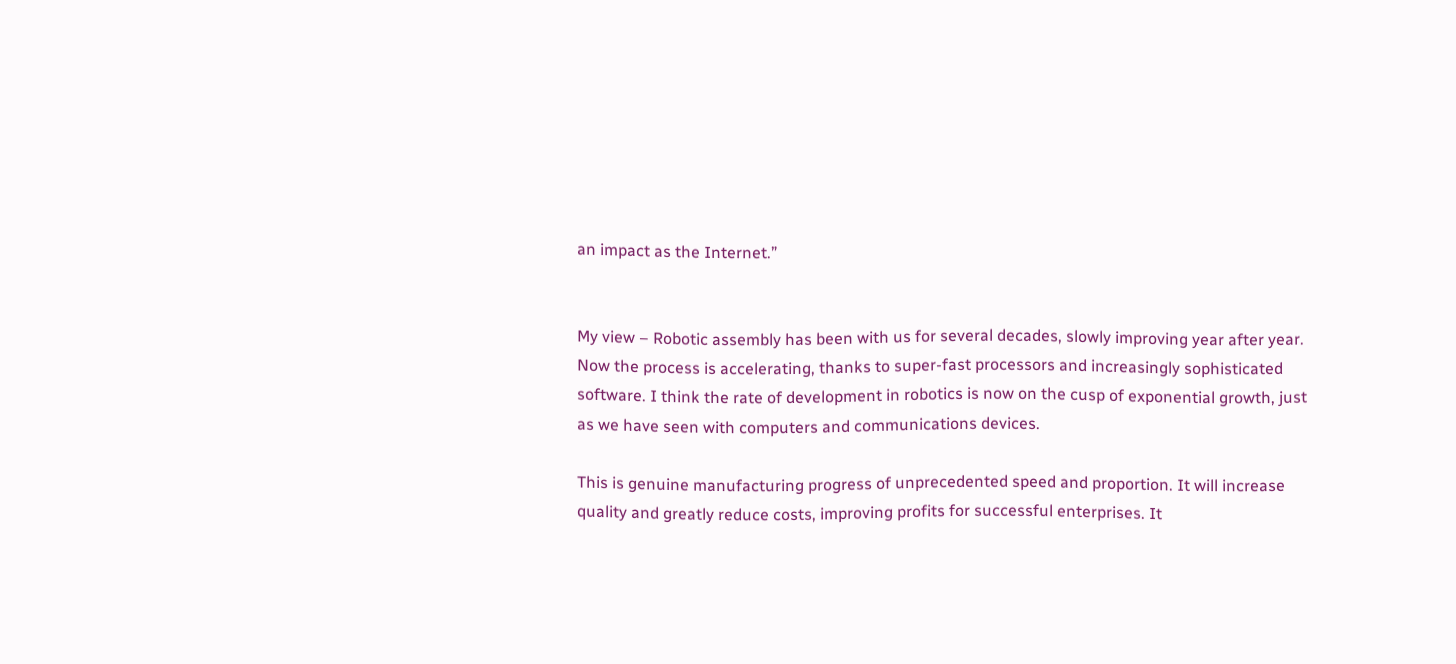an impact as the Internet.”


My view – Robotic assembly has been with us for several decades, slowly improving year after year. Now the process is accelerating, thanks to super-fast processors and increasingly sophisticated software. I think the rate of development in robotics is now on the cusp of exponential growth, just as we have seen with computers and communications devices.

This is genuine manufacturing progress of unprecedented speed and proportion. It will increase quality and greatly reduce costs, improving profits for successful enterprises. It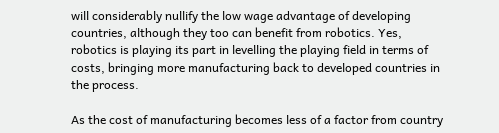will considerably nullify the low wage advantage of developing countries, although they too can benefit from robotics. Yes, robotics is playing its part in levelling the playing field in terms of costs, bringing more manufacturing back to developed countries in the process.

As the cost of manufacturing becomes less of a factor from country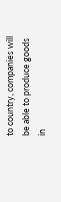to country, companies will be able to produce goods in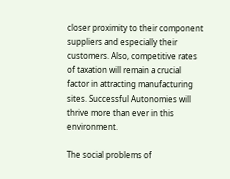closer proximity to their component suppliers and especially their customers. Also, competitive rates of taxation will remain a crucial factor in attracting manufacturing sites. Successful Autonomies will thrive more than ever in this environment.

The social problems of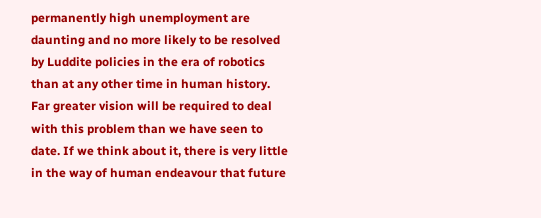permanently high unemployment are daunting and no more likely to be resolved by Luddite policies in the era of robotics than at any other time in human history. Far greater vision will be required to deal with this problem than we have seen to date. If we think about it, there is very little in the way of human endeavour that future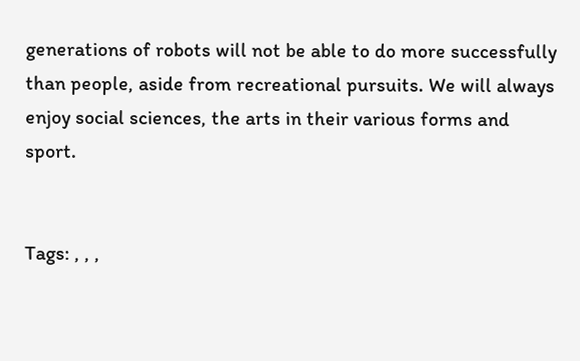generations of robots will not be able to do more successfully than people, aside from recreational pursuits. We will always enjoy social sciences, the arts in their various forms and sport.


Tags: , , ,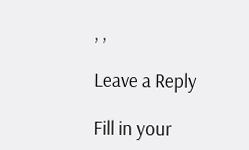, ,

Leave a Reply

Fill in your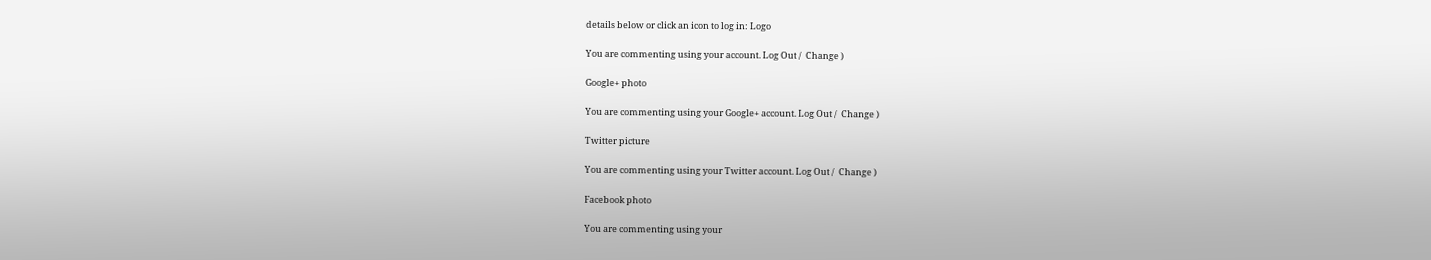details below or click an icon to log in: Logo

You are commenting using your account. Log Out /  Change )

Google+ photo

You are commenting using your Google+ account. Log Out /  Change )

Twitter picture

You are commenting using your Twitter account. Log Out /  Change )

Facebook photo

You are commenting using your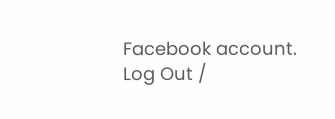Facebook account. Log Out /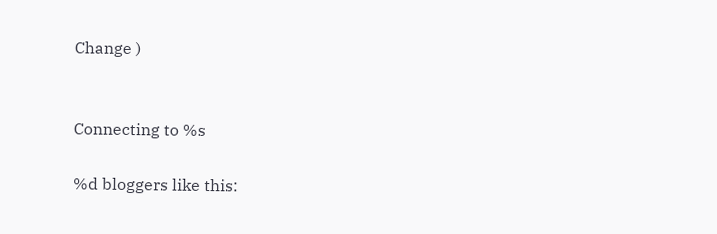Change )


Connecting to %s

%d bloggers like this: